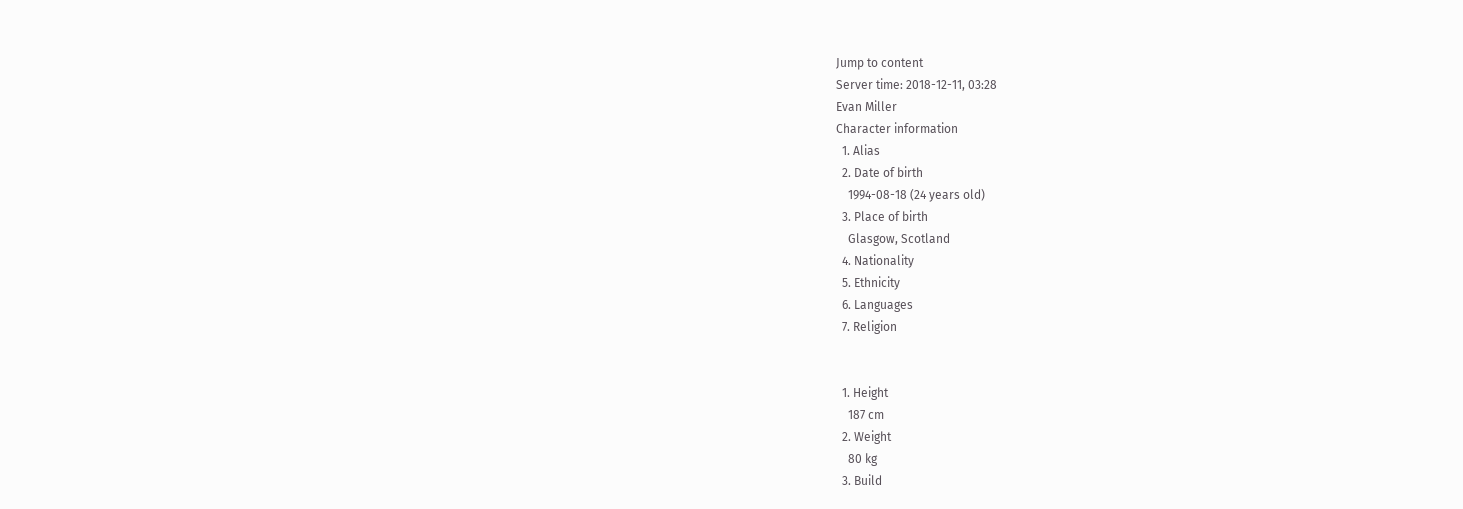Jump to content
Server time: 2018-12-11, 03:28
Evan Miller
Character information
  1. Alias
  2. Date of birth
    1994-08-18 (24 years old)
  3. Place of birth
    Glasgow, Scotland
  4. Nationality
  5. Ethnicity
  6. Languages
  7. Religion


  1. Height
    187 cm
  2. Weight
    80 kg
  3. Build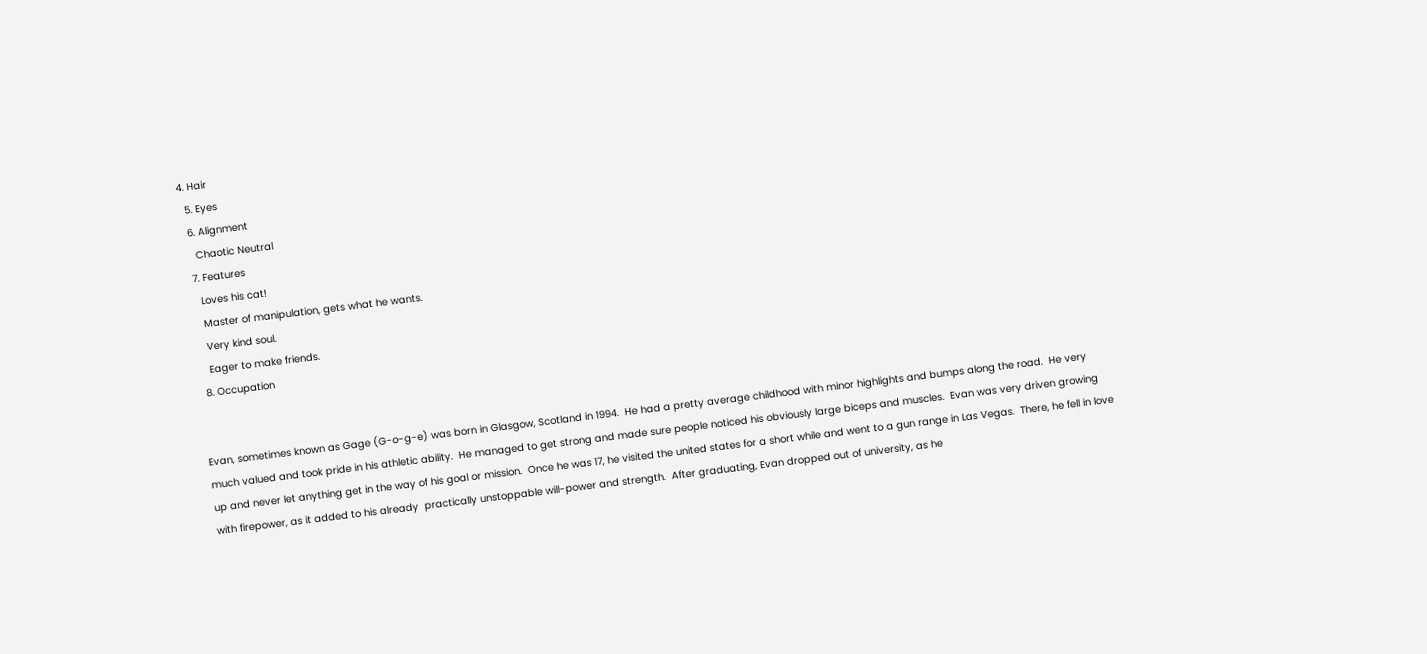4. Hair
  5. Eyes
  6. Alignment
    Chaotic Neutral
  7. Features
    Loves his cat!
    Master of manipulation, gets what he wants.
    Very kind soul.
    Eager to make friends.
  8. Occupation


Evan, sometimes known as Gage (G-o-g-e) was born in Glasgow, Scotland in 1994.  He had a pretty average childhood with minor highlights and bumps along the road.  He very much valued and took pride in his athletic ability.  He managed to get strong and made sure people noticed his obviously large biceps and muscles.  Evan was very driven growing up and never let anything get in the way of his goal or mission.  Once he was 17, he visited the united states for a short while and went to a gun range in Las Vegas.  There, he fell in love with firepower, as it added to his already  practically unstoppable will-power and strength.  After graduating, Evan dropped out of university, as he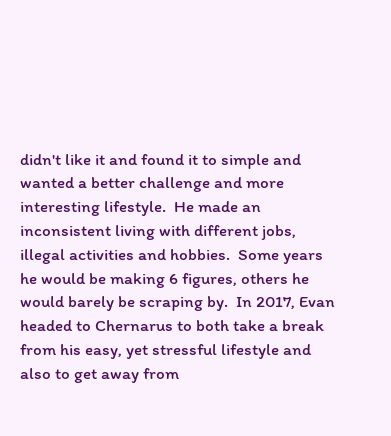didn't like it and found it to simple and wanted a better challenge and more interesting lifestyle.  He made an inconsistent living with different jobs, illegal activities and hobbies.  Some years he would be making 6 figures, others he would barely be scraping by.  In 2017, Evan headed to Chernarus to both take a break from his easy, yet stressful lifestyle and also to get away from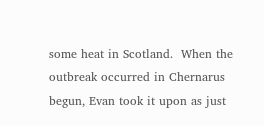some heat in Scotland.  When the outbreak occurred in Chernarus begun, Evan took it upon as just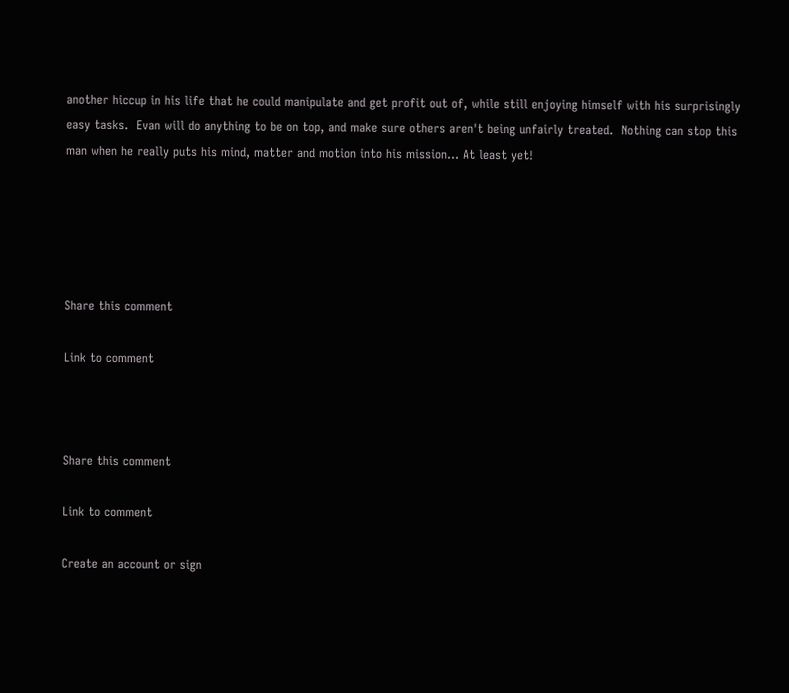another hiccup in his life that he could manipulate and get profit out of, while still enjoying himself with his surprisingly easy tasks.  Evan will do anything to be on top, and make sure others aren't being unfairly treated.  Nothing can stop this man when he really puts his mind, matter and motion into his mission... At least yet!





Share this comment

Link to comment



Share this comment

Link to comment

Create an account or sign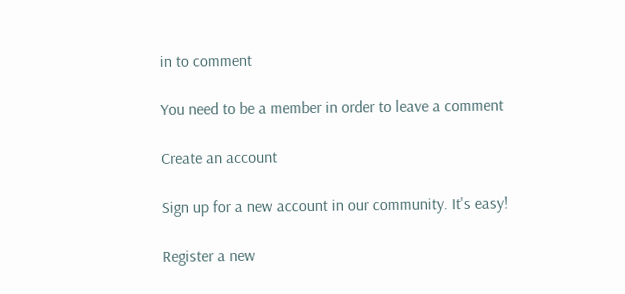in to comment

You need to be a member in order to leave a comment

Create an account

Sign up for a new account in our community. It's easy!

Register a new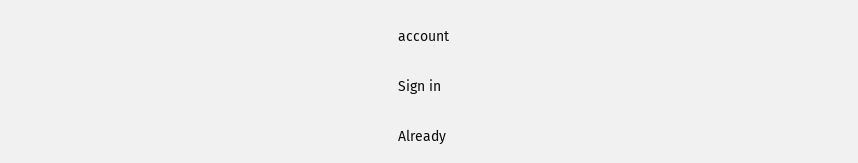account

Sign in

Already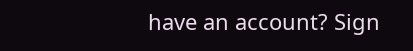have an account? Sign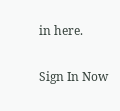in here.

Sign In Now